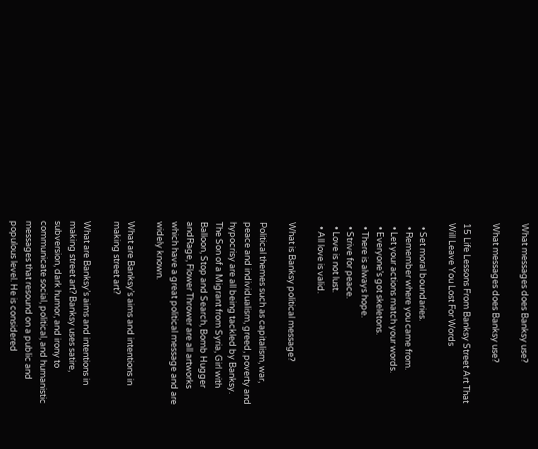What messages does Banksy use?

What messages does Banksy use?

15 Life Lessons From Banksy Street Art That Will Leave You Lost For Words

  • Set moral boundaries.
  • Remember where you came from.
  • Let your actions match your words.
  • Everyone’s got skeletons.
  • There is always hope.
  • Strive for peace.
  • Love is not lust.
  • All love is valid.

What is Banksy political message?

Political themes such as capitalism, war, peace and individualism, greed, poverty and hypocrisy are all being tackled by Banksy. The Son of a Migrant from Syria, Girl with Balloon, Stop and Search, Bomb Hugger andRage, Flower Thrower are all artworks which have a great political message and are widely known.

What are Banksy’s aims and intentions in making street art?

What are Banksy’s aims and intentions in making street art? Banksy uses satire, subversion, dark humor, and irony to communicate social, political, and humanistic messages that resound on a public and populous level. He is considered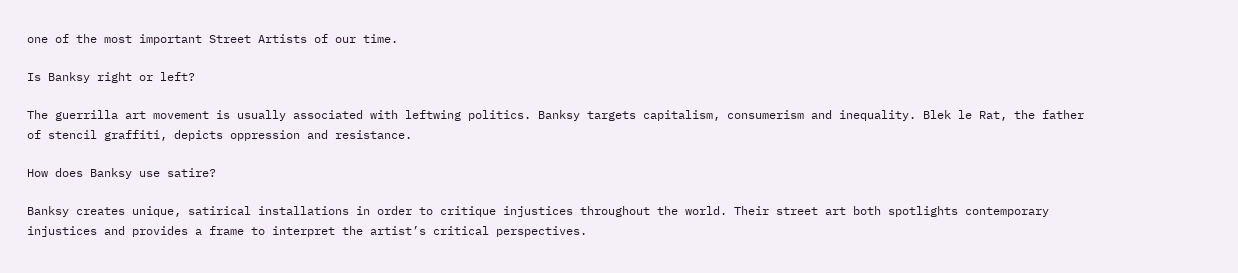one of the most important Street Artists of our time.

Is Banksy right or left?

The guerrilla art movement is usually associated with leftwing politics. Banksy targets capitalism, consumerism and inequality. Blek le Rat, the father of stencil graffiti, depicts oppression and resistance.

How does Banksy use satire?

Banksy creates unique, satirical installations in order to critique injustices throughout the world. Their street art both spotlights contemporary injustices and provides a frame to interpret the artist’s critical perspectives.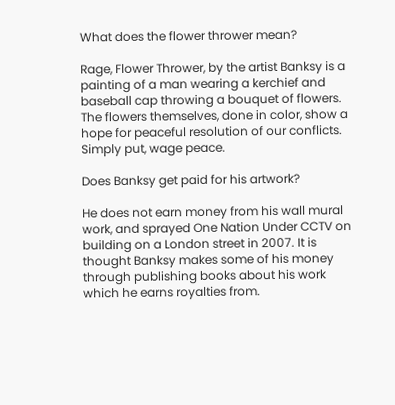What does the flower thrower mean?

Rage, Flower Thrower, by the artist Banksy is a painting of a man wearing a kerchief and baseball cap throwing a bouquet of flowers. The flowers themselves, done in color, show a hope for peaceful resolution of our conflicts. Simply put, wage peace.

Does Banksy get paid for his artwork?

He does not earn money from his wall mural work, and sprayed One Nation Under CCTV on building on a London street in 2007. It is thought Banksy makes some of his money through publishing books about his work which he earns royalties from.